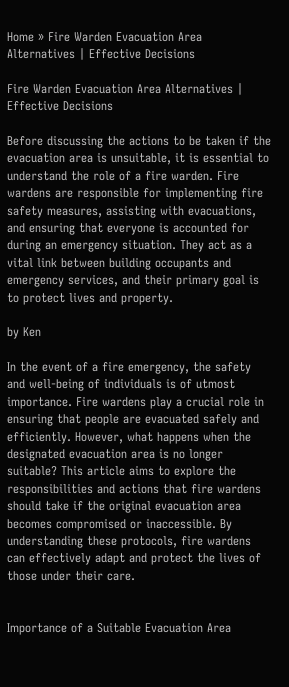Home » Fire Warden Evacuation Area Alternatives | Effective Decisions

Fire Warden Evacuation Area Alternatives | Effective Decisions

Before discussing the actions to be taken if the evacuation area is unsuitable, it is essential to understand the role of a fire warden. Fire wardens are responsible for implementing fire safety measures, assisting with evacuations, and ensuring that everyone is accounted for during an emergency situation. They act as a vital link between building occupants and emergency services, and their primary goal is to protect lives and property.

by Ken

In the event of a fire emergency, the safety and well-being of individuals is of utmost importance. Fire wardens play a crucial role in ensuring that people are evacuated safely and efficiently. However, what happens when the designated evacuation area is no longer suitable? This article aims to explore the responsibilities and actions that fire wardens should take if the original evacuation area becomes compromised or inaccessible. By understanding these protocols, fire wardens can effectively adapt and protect the lives of those under their care.


Importance of a Suitable Evacuation Area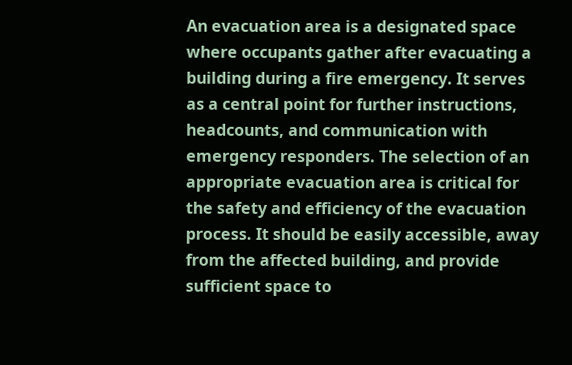An evacuation area is a designated space where occupants gather after evacuating a building during a fire emergency. It serves as a central point for further instructions, headcounts, and communication with emergency responders. The selection of an appropriate evacuation area is critical for the safety and efficiency of the evacuation process. It should be easily accessible, away from the affected building, and provide sufficient space to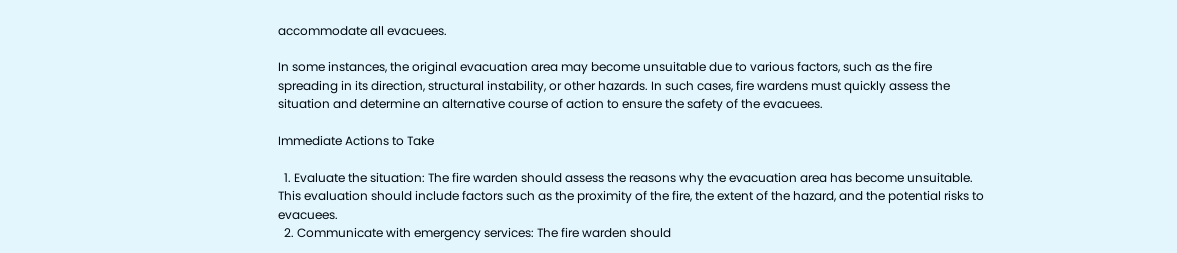accommodate all evacuees.

In some instances, the original evacuation area may become unsuitable due to various factors, such as the fire spreading in its direction, structural instability, or other hazards. In such cases, fire wardens must quickly assess the situation and determine an alternative course of action to ensure the safety of the evacuees.

Immediate Actions to Take

  1. Evaluate the situation: The fire warden should assess the reasons why the evacuation area has become unsuitable. This evaluation should include factors such as the proximity of the fire, the extent of the hazard, and the potential risks to evacuees.
  2. Communicate with emergency services: The fire warden should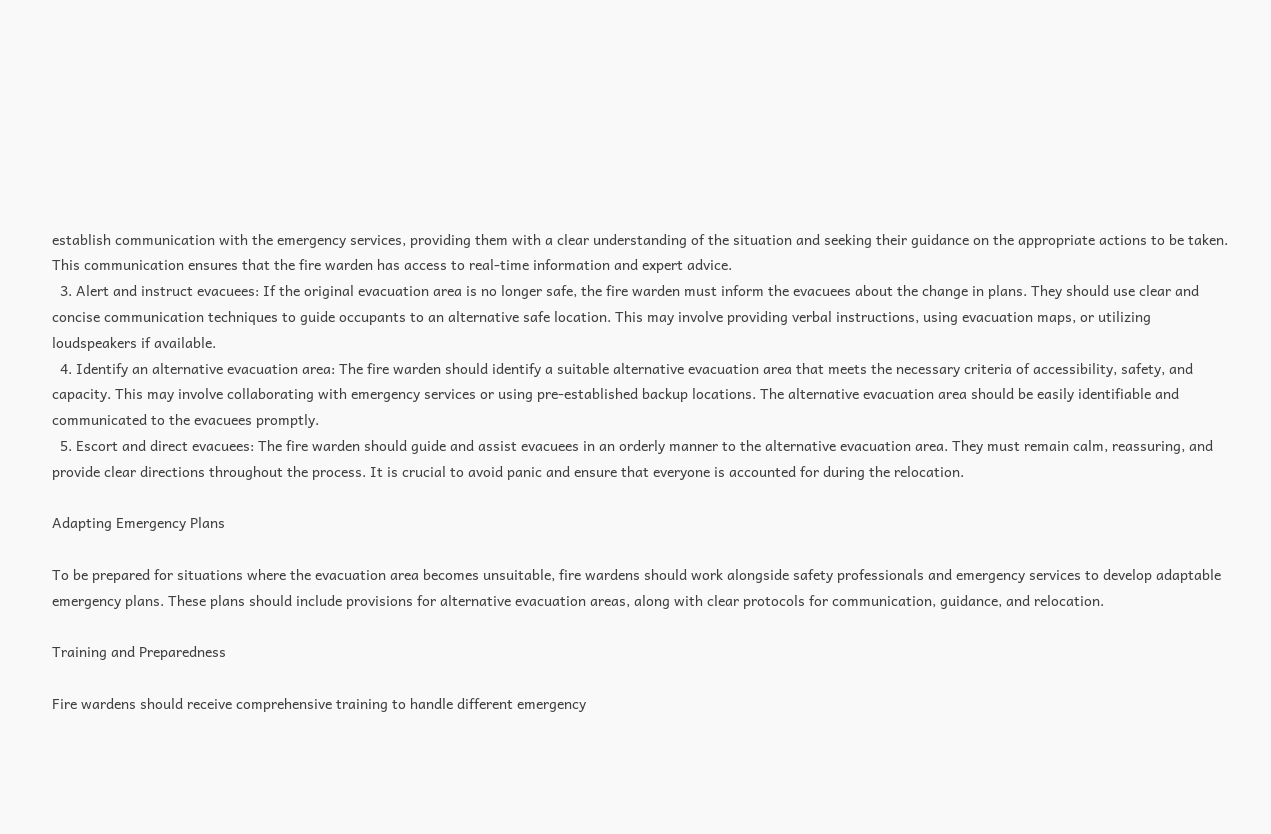establish communication with the emergency services, providing them with a clear understanding of the situation and seeking their guidance on the appropriate actions to be taken. This communication ensures that the fire warden has access to real-time information and expert advice.
  3. Alert and instruct evacuees: If the original evacuation area is no longer safe, the fire warden must inform the evacuees about the change in plans. They should use clear and concise communication techniques to guide occupants to an alternative safe location. This may involve providing verbal instructions, using evacuation maps, or utilizing loudspeakers if available.
  4. Identify an alternative evacuation area: The fire warden should identify a suitable alternative evacuation area that meets the necessary criteria of accessibility, safety, and capacity. This may involve collaborating with emergency services or using pre-established backup locations. The alternative evacuation area should be easily identifiable and communicated to the evacuees promptly.
  5. Escort and direct evacuees: The fire warden should guide and assist evacuees in an orderly manner to the alternative evacuation area. They must remain calm, reassuring, and provide clear directions throughout the process. It is crucial to avoid panic and ensure that everyone is accounted for during the relocation.

Adapting Emergency Plans

To be prepared for situations where the evacuation area becomes unsuitable, fire wardens should work alongside safety professionals and emergency services to develop adaptable emergency plans. These plans should include provisions for alternative evacuation areas, along with clear protocols for communication, guidance, and relocation.

Training and Preparedness

Fire wardens should receive comprehensive training to handle different emergency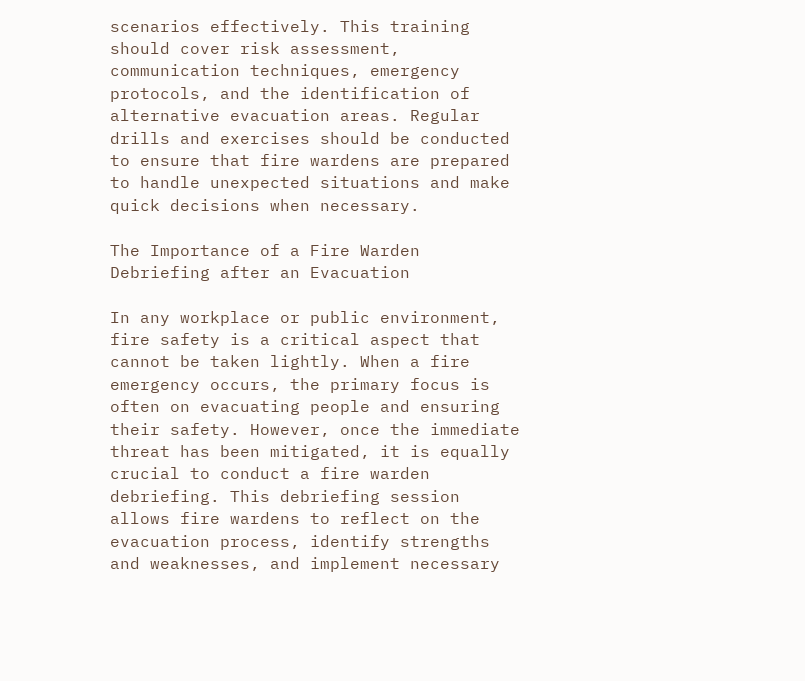scenarios effectively. This training should cover risk assessment, communication techniques, emergency protocols, and the identification of alternative evacuation areas. Regular drills and exercises should be conducted to ensure that fire wardens are prepared to handle unexpected situations and make quick decisions when necessary.

The Importance of a Fire Warden Debriefing after an Evacuation

In any workplace or public environment, fire safety is a critical aspect that cannot be taken lightly. When a fire emergency occurs, the primary focus is often on evacuating people and ensuring their safety. However, once the immediate threat has been mitigated, it is equally crucial to conduct a fire warden debriefing. This debriefing session allows fire wardens to reflect on the evacuation process, identify strengths and weaknesses, and implement necessary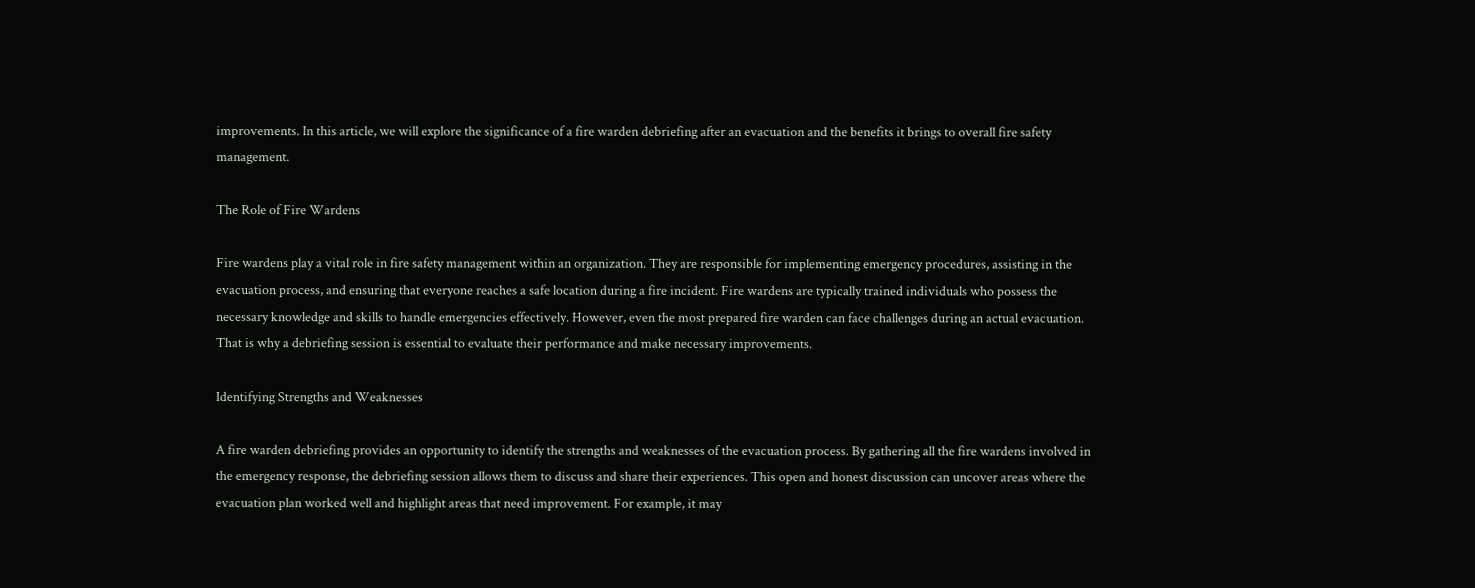improvements. In this article, we will explore the significance of a fire warden debriefing after an evacuation and the benefits it brings to overall fire safety management.

The Role of Fire Wardens

Fire wardens play a vital role in fire safety management within an organization. They are responsible for implementing emergency procedures, assisting in the evacuation process, and ensuring that everyone reaches a safe location during a fire incident. Fire wardens are typically trained individuals who possess the necessary knowledge and skills to handle emergencies effectively. However, even the most prepared fire warden can face challenges during an actual evacuation. That is why a debriefing session is essential to evaluate their performance and make necessary improvements.

Identifying Strengths and Weaknesses

A fire warden debriefing provides an opportunity to identify the strengths and weaknesses of the evacuation process. By gathering all the fire wardens involved in the emergency response, the debriefing session allows them to discuss and share their experiences. This open and honest discussion can uncover areas where the evacuation plan worked well and highlight areas that need improvement. For example, it may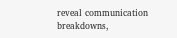reveal communication breakdowns,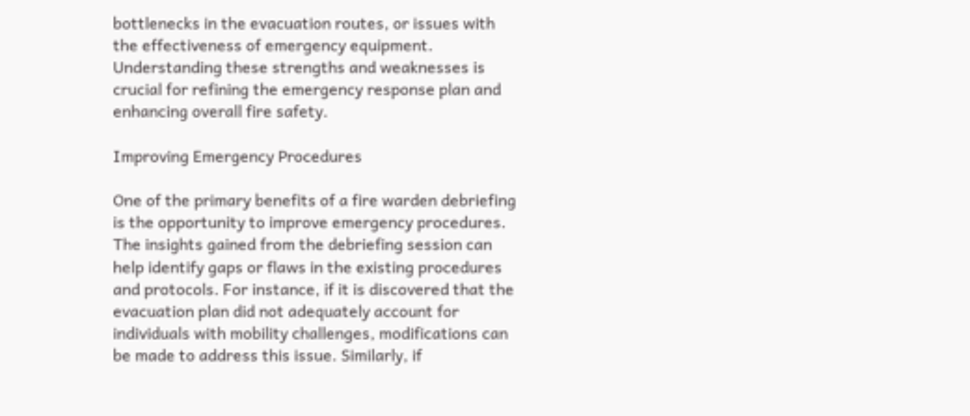bottlenecks in the evacuation routes, or issues with the effectiveness of emergency equipment. Understanding these strengths and weaknesses is crucial for refining the emergency response plan and enhancing overall fire safety.

Improving Emergency Procedures

One of the primary benefits of a fire warden debriefing is the opportunity to improve emergency procedures. The insights gained from the debriefing session can help identify gaps or flaws in the existing procedures and protocols. For instance, if it is discovered that the evacuation plan did not adequately account for individuals with mobility challenges, modifications can be made to address this issue. Similarly, if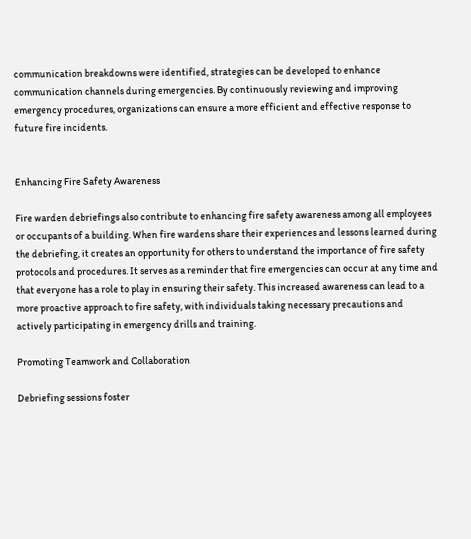communication breakdowns were identified, strategies can be developed to enhance communication channels during emergencies. By continuously reviewing and improving emergency procedures, organizations can ensure a more efficient and effective response to future fire incidents.


Enhancing Fire Safety Awareness

Fire warden debriefings also contribute to enhancing fire safety awareness among all employees or occupants of a building. When fire wardens share their experiences and lessons learned during the debriefing, it creates an opportunity for others to understand the importance of fire safety protocols and procedures. It serves as a reminder that fire emergencies can occur at any time and that everyone has a role to play in ensuring their safety. This increased awareness can lead to a more proactive approach to fire safety, with individuals taking necessary precautions and actively participating in emergency drills and training.

Promoting Teamwork and Collaboration

Debriefing sessions foster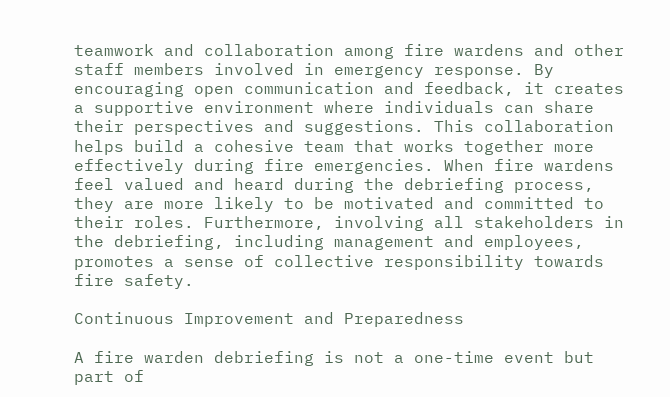teamwork and collaboration among fire wardens and other staff members involved in emergency response. By encouraging open communication and feedback, it creates a supportive environment where individuals can share their perspectives and suggestions. This collaboration helps build a cohesive team that works together more effectively during fire emergencies. When fire wardens feel valued and heard during the debriefing process, they are more likely to be motivated and committed to their roles. Furthermore, involving all stakeholders in the debriefing, including management and employees, promotes a sense of collective responsibility towards fire safety.

Continuous Improvement and Preparedness

A fire warden debriefing is not a one-time event but part of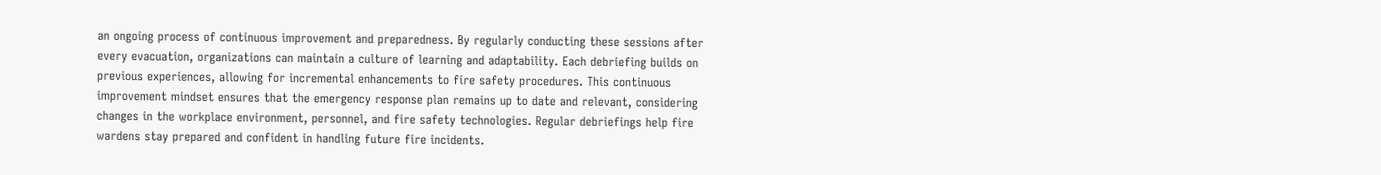an ongoing process of continuous improvement and preparedness. By regularly conducting these sessions after every evacuation, organizations can maintain a culture of learning and adaptability. Each debriefing builds on previous experiences, allowing for incremental enhancements to fire safety procedures. This continuous improvement mindset ensures that the emergency response plan remains up to date and relevant, considering changes in the workplace environment, personnel, and fire safety technologies. Regular debriefings help fire wardens stay prepared and confident in handling future fire incidents.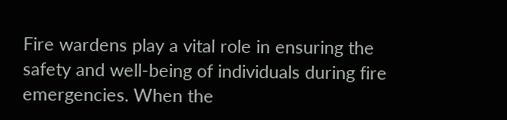Fire wardens play a vital role in ensuring the safety and well-being of individuals during fire emergencies. When the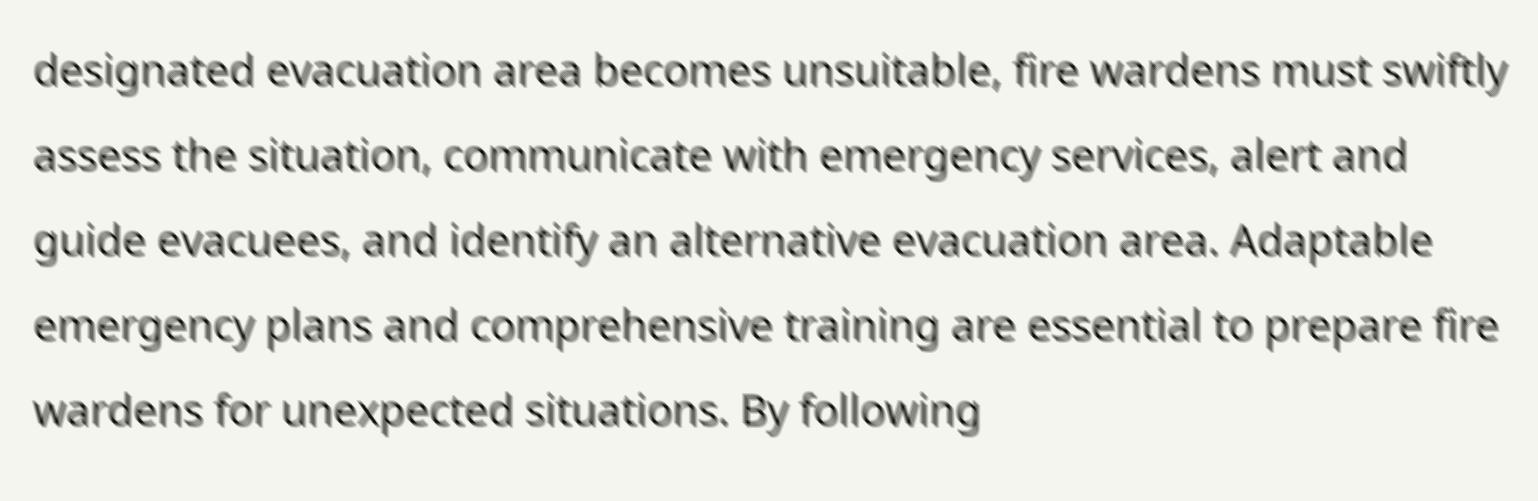designated evacuation area becomes unsuitable, fire wardens must swiftly assess the situation, communicate with emergency services, alert and guide evacuees, and identify an alternative evacuation area. Adaptable emergency plans and comprehensive training are essential to prepare fire wardens for unexpected situations. By following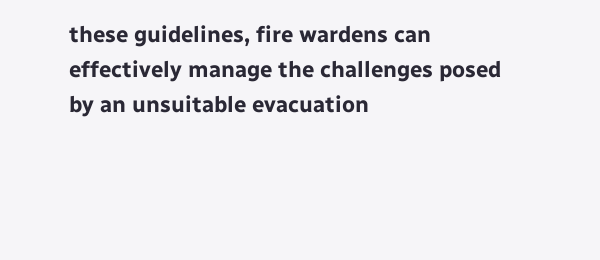these guidelines, fire wardens can effectively manage the challenges posed by an unsuitable evacuation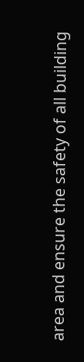area and ensure the safety of all building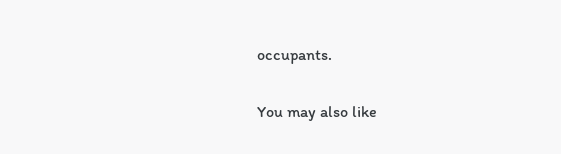occupants.

You may also like